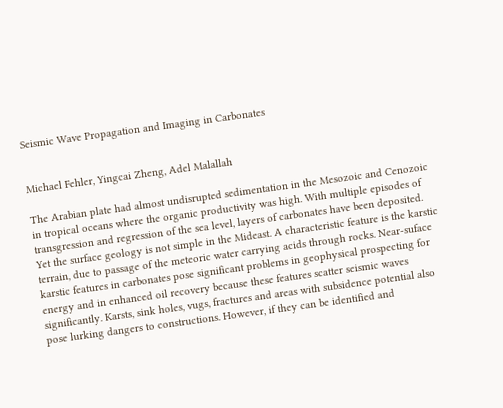Seismic Wave Propagation and Imaging in Carbonates


Michael Fehler, Yingcai Zheng, Adel Malallah

The Arabian plate had almost undisrupted sedimentation in the Mesozoic and Cenozoic in tropical oceans where the organic productivity was high. With multiple episodes of transgression and regression of the sea level, layers of carbonates have been deposited. Yet the surface geology is not simple in the Mideast. A characteristic feature is the karstic terrain, due to passage of the meteoric water carrying acids through rocks. Near-suface karstic features in carbonates pose significant problems in geophysical prospecting for energy and in enhanced oil recovery because these features scatter seismic waves significantly. Karsts, sink holes, vugs, fractures and areas with subsidence potential also pose lurking dangers to constructions. However, if they can be identified and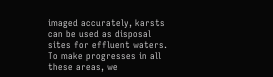imaged accurately, karsts can be used as disposal sites for effluent waters. To make progresses in all these areas, we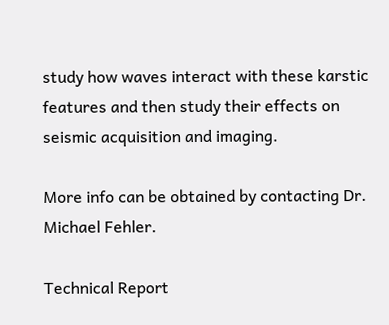study how waves interact with these karstic features and then study their effects on seismic acquisition and imaging.

More info can be obtained by contacting Dr. Michael Fehler.

Technical Report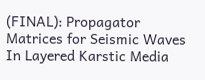(FINAL): Propagator Matrices for Seismic Waves In Layered Karstic Media